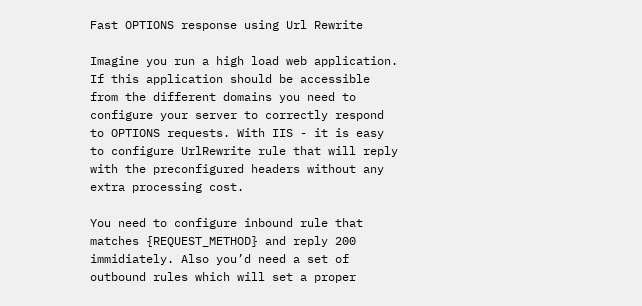Fast OPTIONS response using Url Rewrite

Imagine you run a high load web application. If this application should be accessible from the different domains you need to configure your server to correctly respond to OPTIONS requests. With IIS - it is easy to configure UrlRewrite rule that will reply with the preconfigured headers without any extra processing cost.

You need to configure inbound rule that matches {REQUEST_METHOD} and reply 200 immidiately. Also you’d need a set of outbound rules which will set a proper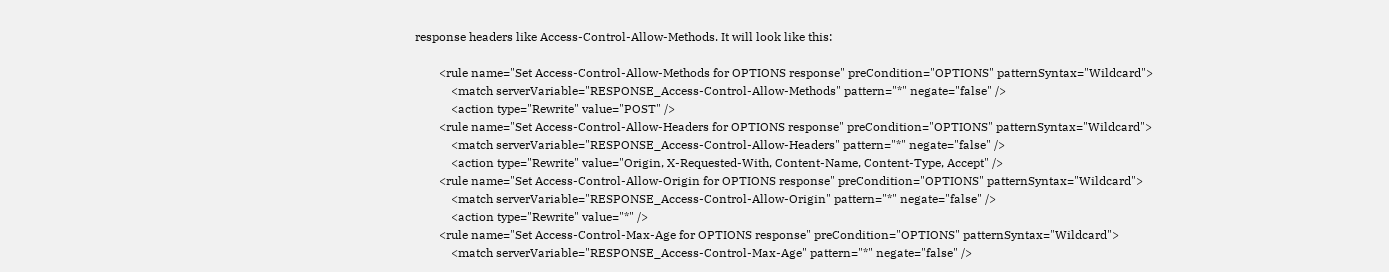response headers like Access-Control-Allow-Methods. It will look like this:

        <rule name="Set Access-Control-Allow-Methods for OPTIONS response" preCondition="OPTIONS" patternSyntax="Wildcard">
            <match serverVariable="RESPONSE_Access-Control-Allow-Methods" pattern="*" negate="false" />
            <action type="Rewrite" value="POST" />
        <rule name="Set Access-Control-Allow-Headers for OPTIONS response" preCondition="OPTIONS" patternSyntax="Wildcard">
            <match serverVariable="RESPONSE_Access-Control-Allow-Headers" pattern="*" negate="false" />
            <action type="Rewrite" value="Origin, X-Requested-With, Content-Name, Content-Type, Accept" />
        <rule name="Set Access-Control-Allow-Origin for OPTIONS response" preCondition="OPTIONS" patternSyntax="Wildcard">
            <match serverVariable="RESPONSE_Access-Control-Allow-Origin" pattern="*" negate="false" />
            <action type="Rewrite" value="*" />
        <rule name="Set Access-Control-Max-Age for OPTIONS response" preCondition="OPTIONS" patternSyntax="Wildcard">
            <match serverVariable="RESPONSE_Access-Control-Max-Age" pattern="*" negate="false" />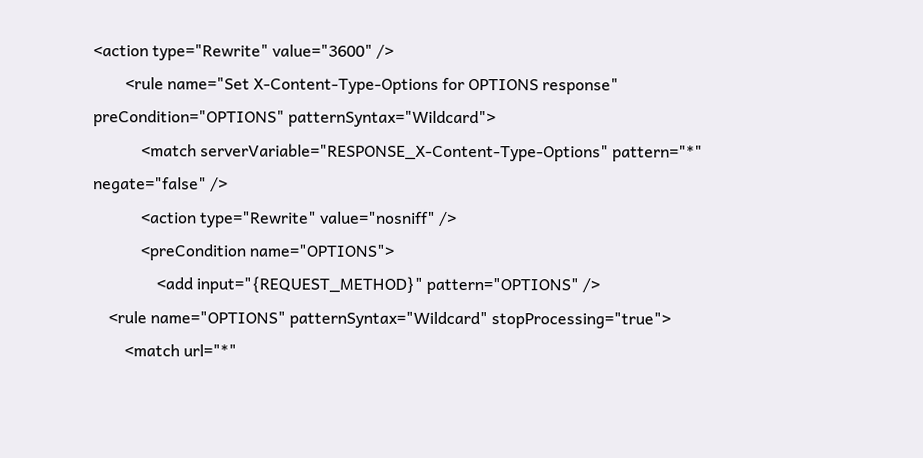<action type="Rewrite" value="3600" />
        <rule name="Set X-Content-Type-Options for OPTIONS response" preCondition="OPTIONS" patternSyntax="Wildcard">
            <match serverVariable="RESPONSE_X-Content-Type-Options" pattern="*" negate="false" />
            <action type="Rewrite" value="nosniff" />
            <preCondition name="OPTIONS">
                <add input="{REQUEST_METHOD}" pattern="OPTIONS" />
    <rule name="OPTIONS" patternSyntax="Wildcard" stopProcessing="true">
        <match url="*"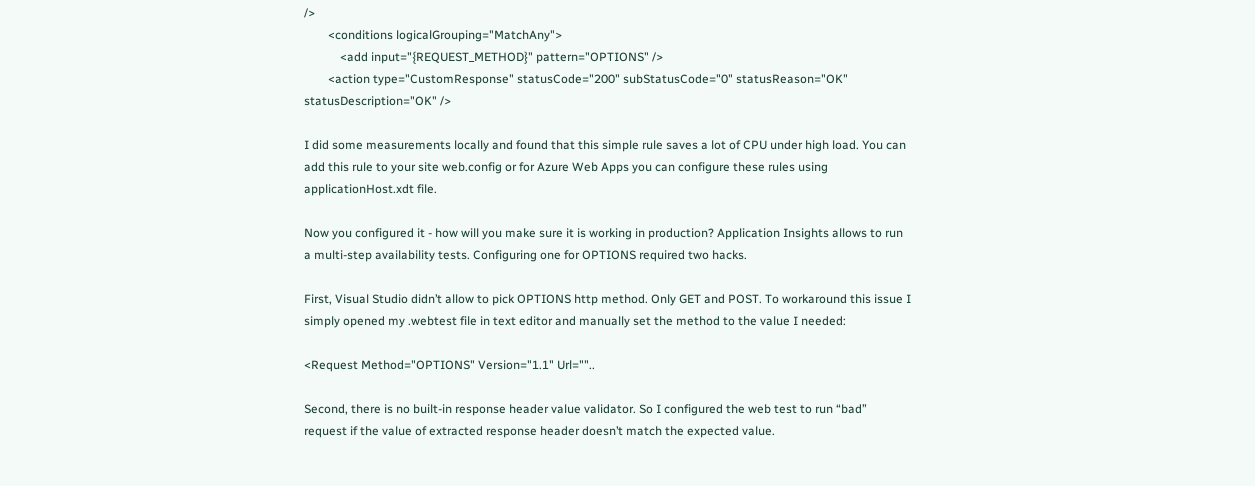/>
        <conditions logicalGrouping="MatchAny">
            <add input="{REQUEST_METHOD}" pattern="OPTIONS" />
        <action type="CustomResponse" statusCode="200" subStatusCode="0" statusReason="OK" statusDescription="OK" />

I did some measurements locally and found that this simple rule saves a lot of CPU under high load. You can add this rule to your site web.config or for Azure Web Apps you can configure these rules using applicationHost.xdt file.

Now you configured it - how will you make sure it is working in production? Application Insights allows to run a multi-step availability tests. Configuring one for OPTIONS required two hacks.

First, Visual Studio didn’t allow to pick OPTIONS http method. Only GET and POST. To workaround this issue I simply opened my .webtest file in text editor and manually set the method to the value I needed:

<Request Method="OPTIONS" Version="1.1" Url=""..

Second, there is no built-in response header value validator. So I configured the web test to run “bad” request if the value of extracted response header doesn’t match the expected value.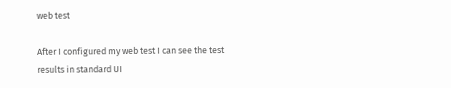web test

After I configured my web test I can see the test results in standard UI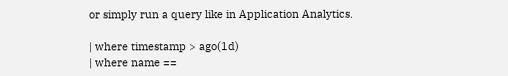or simply run a query like in Application Analytics.

| where timestamp > ago(1d)
| where name ==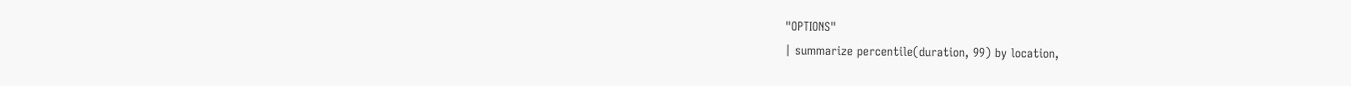"OPTIONS"
| summarize percentile(duration, 99) by location,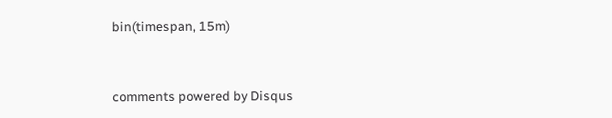bin(timespan, 15m)


comments powered by Disqus